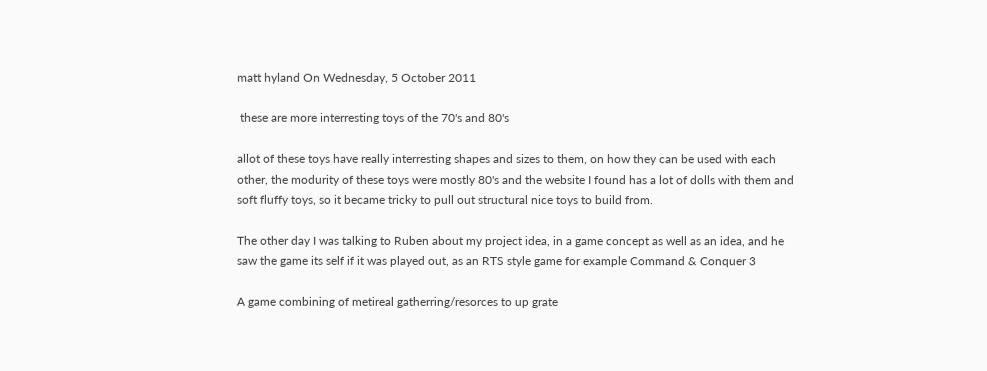matt hyland On Wednesday, 5 October 2011

 these are more interresting toys of the 70's and 80's

allot of these toys have really interresting shapes and sizes to them, on how they can be used with each other, the modurity of these toys were mostly 80's and the website I found has a lot of dolls with them and soft fluffy toys, so it became tricky to pull out structural nice toys to build from.

The other day I was talking to Ruben about my project idea, in a game concept as well as an idea, and he saw the game its self if it was played out, as an RTS style game for example Command & Conquer 3

A game combining of metireal gatherring/resorces to up grate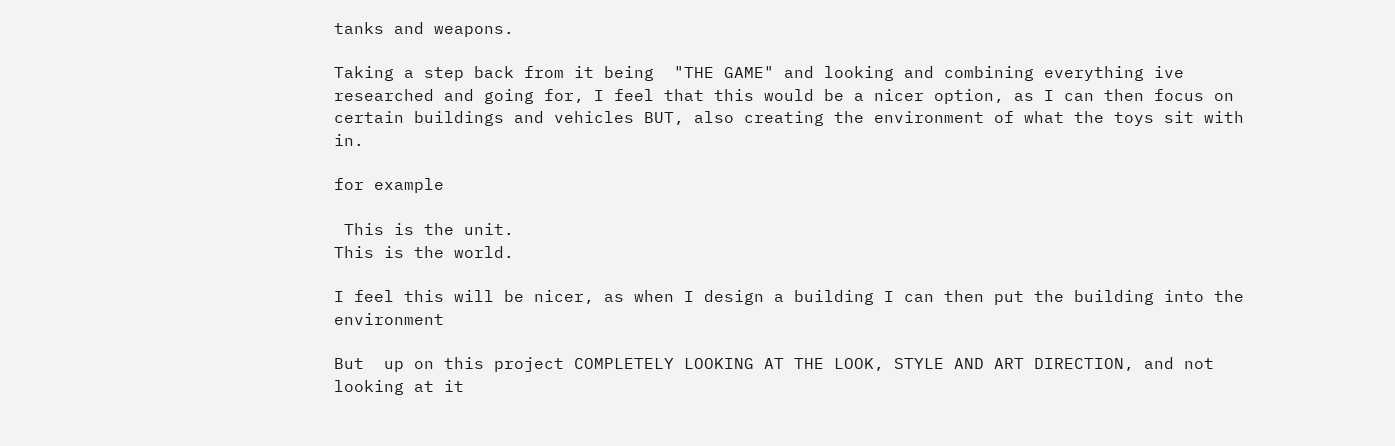tanks and weapons.

Taking a step back from it being  "THE GAME" and looking and combining everything ive researched and going for, I feel that this would be a nicer option, as I can then focus on certain buildings and vehicles BUT, also creating the environment of what the toys sit with in.

for example

 This is the unit.
This is the world.

I feel this will be nicer, as when I design a building I can then put the building into the environment

But  up on this project COMPLETELY LOOKING AT THE LOOK, STYLE AND ART DIRECTION, and not looking at it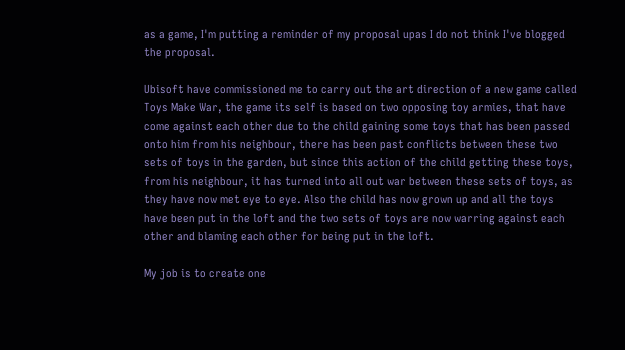as a game, I'm putting a reminder of my proposal upas I do not think I've blogged the proposal.

Ubisoft have commissioned me to carry out the art direction of a new game called Toys Make War, the game its self is based on two opposing toy armies, that have come against each other due to the child gaining some toys that has been passed onto him from his neighbour, there has been past conflicts between these two sets of toys in the garden, but since this action of the child getting these toys, from his neighbour, it has turned into all out war between these sets of toys, as they have now met eye to eye. Also the child has now grown up and all the toys have been put in the loft and the two sets of toys are now warring against each other and blaming each other for being put in the loft.

My job is to create one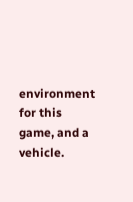environment for this game, and a vehicle.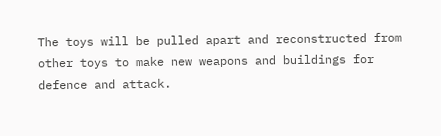The toys will be pulled apart and reconstructed from other toys to make new weapons and buildings for defence and attack.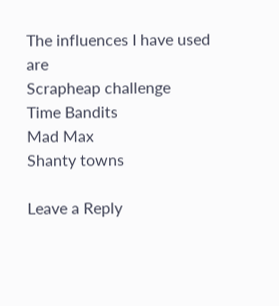The influences I have used are
Scrapheap challenge
Time Bandits
Mad Max
Shanty towns

Leave a Reply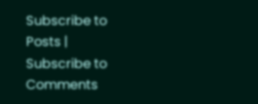Subscribe to Posts | Subscribe to Comments